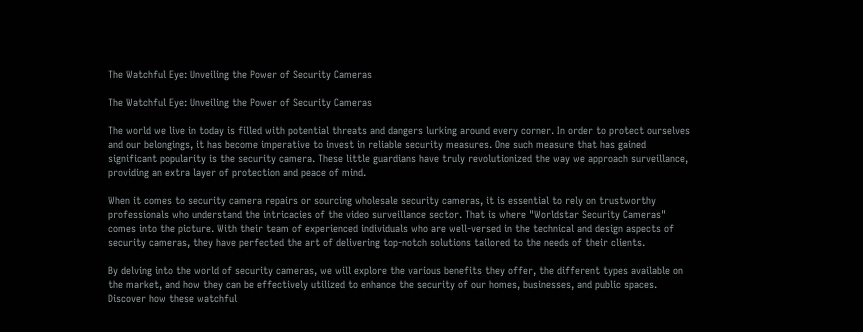The Watchful Eye: Unveiling the Power of Security Cameras

The Watchful Eye: Unveiling the Power of Security Cameras

The world we live in today is filled with potential threats and dangers lurking around every corner. In order to protect ourselves and our belongings, it has become imperative to invest in reliable security measures. One such measure that has gained significant popularity is the security camera. These little guardians have truly revolutionized the way we approach surveillance, providing an extra layer of protection and peace of mind.

When it comes to security camera repairs or sourcing wholesale security cameras, it is essential to rely on trustworthy professionals who understand the intricacies of the video surveillance sector. That is where "Worldstar Security Cameras" comes into the picture. With their team of experienced individuals who are well-versed in the technical and design aspects of security cameras, they have perfected the art of delivering top-notch solutions tailored to the needs of their clients.

By delving into the world of security cameras, we will explore the various benefits they offer, the different types available on the market, and how they can be effectively utilized to enhance the security of our homes, businesses, and public spaces. Discover how these watchful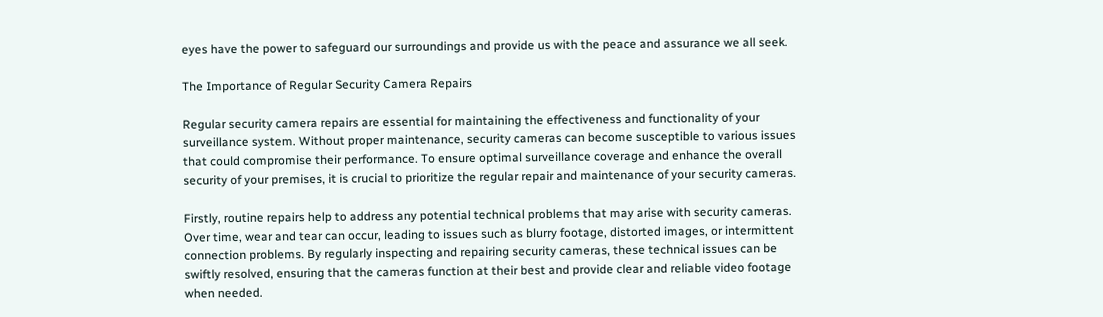eyes have the power to safeguard our surroundings and provide us with the peace and assurance we all seek.

The Importance of Regular Security Camera Repairs

Regular security camera repairs are essential for maintaining the effectiveness and functionality of your surveillance system. Without proper maintenance, security cameras can become susceptible to various issues that could compromise their performance. To ensure optimal surveillance coverage and enhance the overall security of your premises, it is crucial to prioritize the regular repair and maintenance of your security cameras.

Firstly, routine repairs help to address any potential technical problems that may arise with security cameras. Over time, wear and tear can occur, leading to issues such as blurry footage, distorted images, or intermittent connection problems. By regularly inspecting and repairing security cameras, these technical issues can be swiftly resolved, ensuring that the cameras function at their best and provide clear and reliable video footage when needed.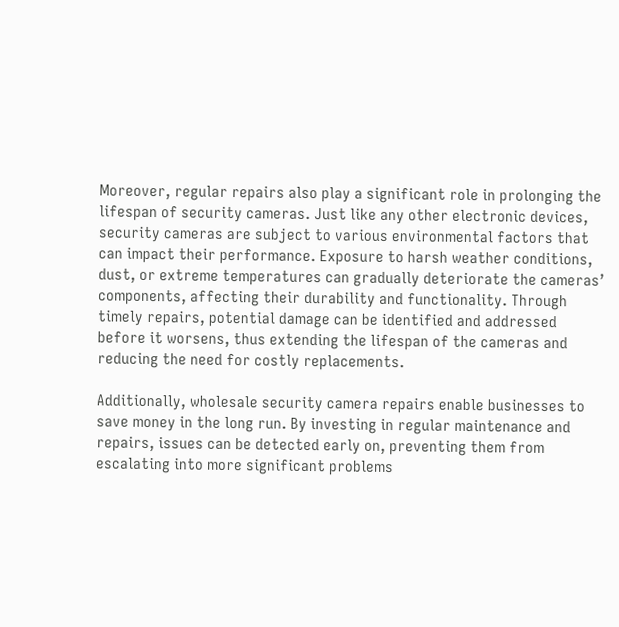Moreover, regular repairs also play a significant role in prolonging the lifespan of security cameras. Just like any other electronic devices, security cameras are subject to various environmental factors that can impact their performance. Exposure to harsh weather conditions, dust, or extreme temperatures can gradually deteriorate the cameras’ components, affecting their durability and functionality. Through timely repairs, potential damage can be identified and addressed before it worsens, thus extending the lifespan of the cameras and reducing the need for costly replacements.

Additionally, wholesale security camera repairs enable businesses to save money in the long run. By investing in regular maintenance and repairs, issues can be detected early on, preventing them from escalating into more significant problems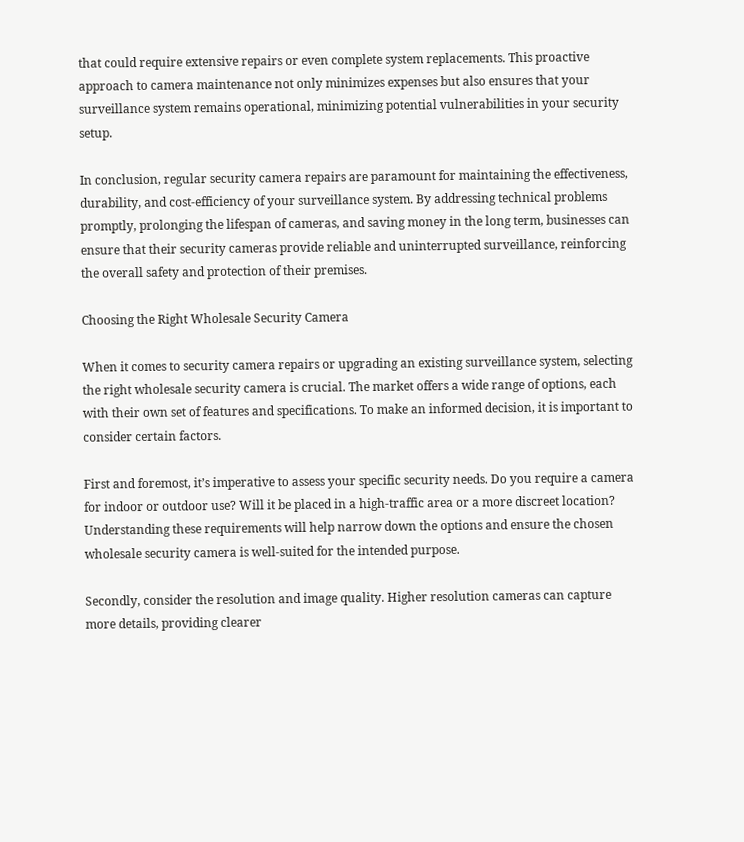that could require extensive repairs or even complete system replacements. This proactive approach to camera maintenance not only minimizes expenses but also ensures that your surveillance system remains operational, minimizing potential vulnerabilities in your security setup.

In conclusion, regular security camera repairs are paramount for maintaining the effectiveness, durability, and cost-efficiency of your surveillance system. By addressing technical problems promptly, prolonging the lifespan of cameras, and saving money in the long term, businesses can ensure that their security cameras provide reliable and uninterrupted surveillance, reinforcing the overall safety and protection of their premises.

Choosing the Right Wholesale Security Camera

When it comes to security camera repairs or upgrading an existing surveillance system, selecting the right wholesale security camera is crucial. The market offers a wide range of options, each with their own set of features and specifications. To make an informed decision, it is important to consider certain factors.

First and foremost, it’s imperative to assess your specific security needs. Do you require a camera for indoor or outdoor use? Will it be placed in a high-traffic area or a more discreet location? Understanding these requirements will help narrow down the options and ensure the chosen wholesale security camera is well-suited for the intended purpose.

Secondly, consider the resolution and image quality. Higher resolution cameras can capture more details, providing clearer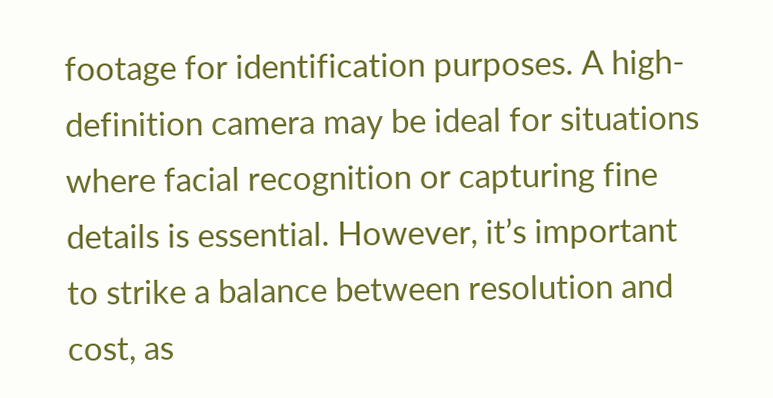footage for identification purposes. A high-definition camera may be ideal for situations where facial recognition or capturing fine details is essential. However, it’s important to strike a balance between resolution and cost, as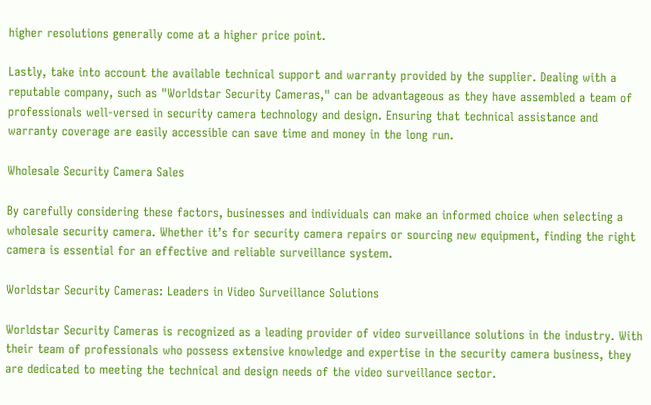higher resolutions generally come at a higher price point.

Lastly, take into account the available technical support and warranty provided by the supplier. Dealing with a reputable company, such as "Worldstar Security Cameras," can be advantageous as they have assembled a team of professionals well-versed in security camera technology and design. Ensuring that technical assistance and warranty coverage are easily accessible can save time and money in the long run.

Wholesale Security Camera Sales

By carefully considering these factors, businesses and individuals can make an informed choice when selecting a wholesale security camera. Whether it’s for security camera repairs or sourcing new equipment, finding the right camera is essential for an effective and reliable surveillance system.

Worldstar Security Cameras: Leaders in Video Surveillance Solutions

Worldstar Security Cameras is recognized as a leading provider of video surveillance solutions in the industry. With their team of professionals who possess extensive knowledge and expertise in the security camera business, they are dedicated to meeting the technical and design needs of the video surveillance sector.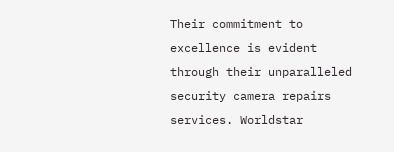Their commitment to excellence is evident through their unparalleled security camera repairs services. Worldstar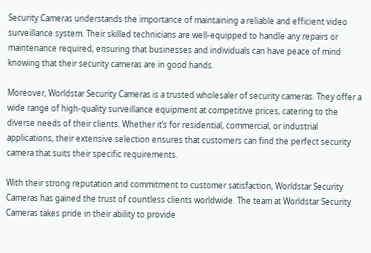Security Cameras understands the importance of maintaining a reliable and efficient video surveillance system. Their skilled technicians are well-equipped to handle any repairs or maintenance required, ensuring that businesses and individuals can have peace of mind knowing that their security cameras are in good hands.

Moreover, Worldstar Security Cameras is a trusted wholesaler of security cameras. They offer a wide range of high-quality surveillance equipment at competitive prices, catering to the diverse needs of their clients. Whether it’s for residential, commercial, or industrial applications, their extensive selection ensures that customers can find the perfect security camera that suits their specific requirements.

With their strong reputation and commitment to customer satisfaction, Worldstar Security Cameras has gained the trust of countless clients worldwide. The team at Worldstar Security Cameras takes pride in their ability to provide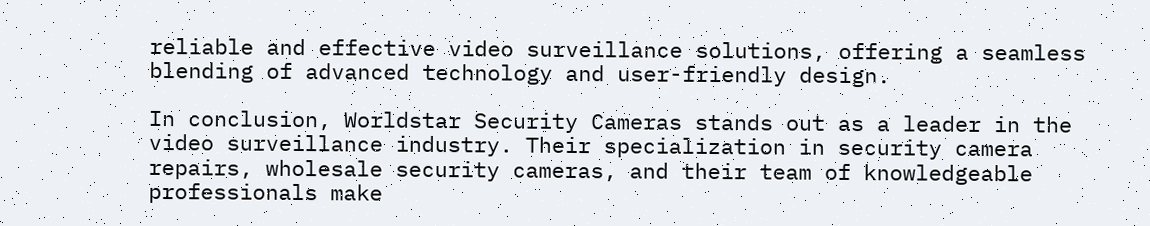reliable and effective video surveillance solutions, offering a seamless blending of advanced technology and user-friendly design.

In conclusion, Worldstar Security Cameras stands out as a leader in the video surveillance industry. Their specialization in security camera repairs, wholesale security cameras, and their team of knowledgeable professionals make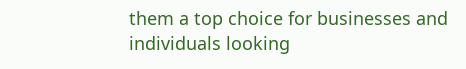them a top choice for businesses and individuals looking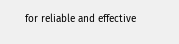for reliable and effective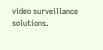video surveillance solutions.